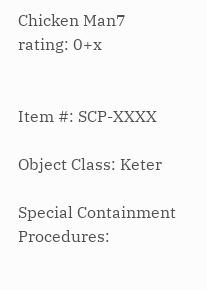Chicken Man7
rating: 0+x


Item #: SCP-XXXX

Object Class: Keter

Special Containment Procedures: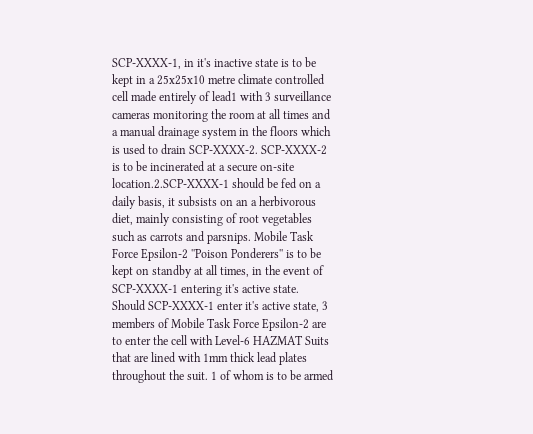SCP-XXXX-1, in it's inactive state is to be kept in a 25x25x10 metre climate controlled cell made entirely of lead1 with 3 surveillance cameras monitoring the room at all times and a manual drainage system in the floors which is used to drain SCP-XXXX-2. SCP-XXXX-2 is to be incinerated at a secure on-site location.2.SCP-XXXX-1 should be fed on a daily basis, it subsists on an a herbivorous diet, mainly consisting of root vegetables such as carrots and parsnips. Mobile Task Force Epsilon-2 ''Poison Ponderers'' is to be kept on standby at all times, in the event of SCP-XXXX-1 entering it's active state. Should SCP-XXXX-1 enter it's active state, 3 members of Mobile Task Force Epsilon-2 are to enter the cell with Level-6 HAZMAT Suits that are lined with 1mm thick lead plates throughout the suit. 1 of whom is to be armed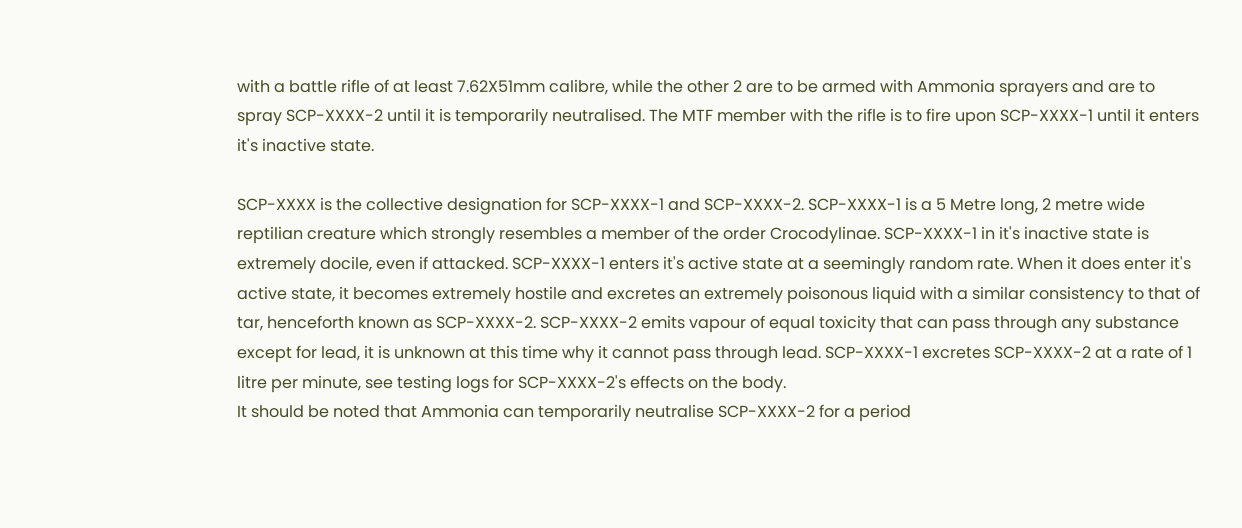with a battle rifle of at least 7.62X51mm calibre, while the other 2 are to be armed with Ammonia sprayers and are to spray SCP-XXXX-2 until it is temporarily neutralised. The MTF member with the rifle is to fire upon SCP-XXXX-1 until it enters it's inactive state.

SCP-XXXX is the collective designation for SCP-XXXX-1 and SCP-XXXX-2. SCP-XXXX-1 is a 5 Metre long, 2 metre wide reptilian creature which strongly resembles a member of the order Crocodylinae. SCP-XXXX-1 in it's inactive state is extremely docile, even if attacked. SCP-XXXX-1 enters it's active state at a seemingly random rate. When it does enter it's active state, it becomes extremely hostile and excretes an extremely poisonous liquid with a similar consistency to that of tar, henceforth known as SCP-XXXX-2. SCP-XXXX-2 emits vapour of equal toxicity that can pass through any substance except for lead, it is unknown at this time why it cannot pass through lead. SCP-XXXX-1 excretes SCP-XXXX-2 at a rate of 1 litre per minute, see testing logs for SCP-XXXX-2's effects on the body.
It should be noted that Ammonia can temporarily neutralise SCP-XXXX-2 for a period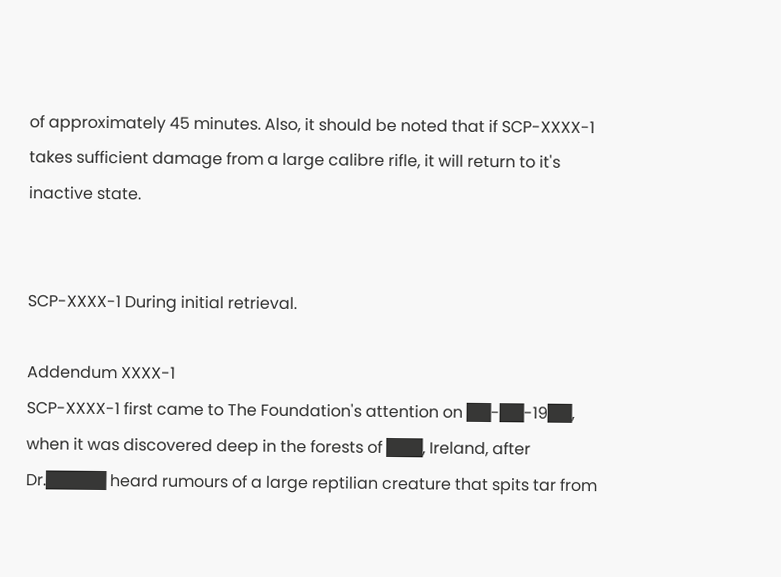of approximately 45 minutes. Also, it should be noted that if SCP-XXXX-1 takes sufficient damage from a large calibre rifle, it will return to it's inactive state.


SCP-XXXX-1 During initial retrieval.

Addendum XXXX-1
SCP-XXXX-1 first came to The Foundation's attention on ██-██-19██, when it was discovered deep in the forests of ███, Ireland, after Dr.█████ heard rumours of a large reptilian creature that spits tar from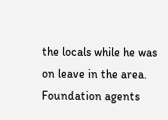the locals while he was on leave in the area. Foundation agents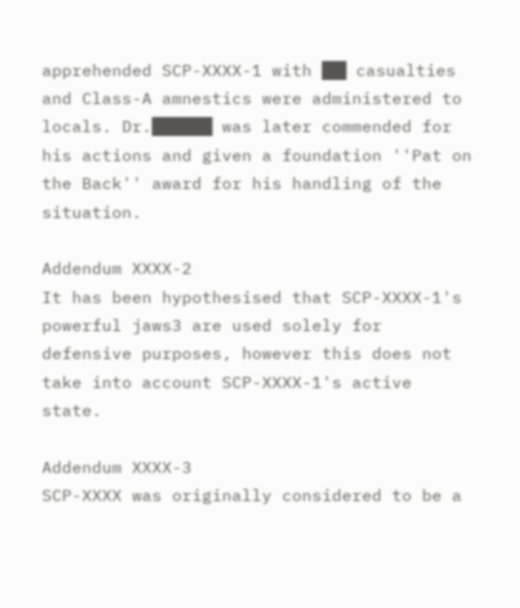apprehended SCP-XXXX-1 with ██ casualties and Class-A amnestics were administered to locals. Dr.█████ was later commended for his actions and given a foundation ''Pat on the Back'' award for his handling of the situation.

Addendum XXXX-2
It has been hypothesised that SCP-XXXX-1's powerful jaws3 are used solely for defensive purposes, however this does not take into account SCP-XXXX-1's active state.

Addendum XXXX-3
SCP-XXXX was originally considered to be a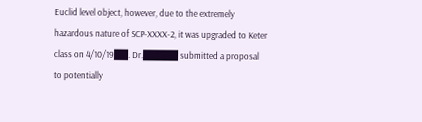Euclid level object, however, due to the extremely hazardous nature of SCP-XXXX-2, it was upgraded to Keter class on 4/10/19██. Dr.█████ submitted a proposal to potentially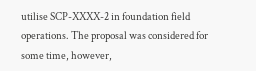utilise SCP-XXXX-2 in foundation field operations. The proposal was considered for some time, however,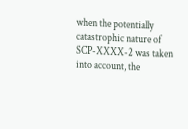when the potentially catastrophic nature of SCP-XXXX-2 was taken into account, the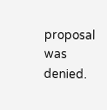proposal was denied.